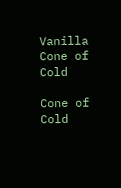Vanilla Cone of Cold

Cone of Cold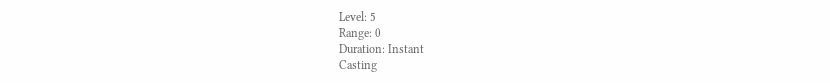Level: 5
Range: 0
Duration: Instant
Casting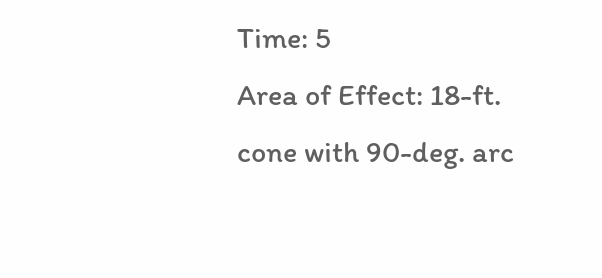Time: 5
Area of Effect: 18-ft. cone with 90-deg. arc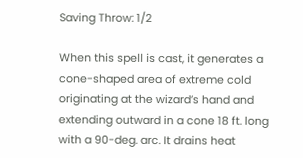Saving Throw: 1/2

When this spell is cast, it generates a cone-shaped area of extreme cold originating at the wizard’s hand and extending outward in a cone 18 ft. long with a 90-deg. arc. It drains heat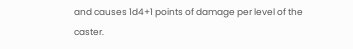and causes 1d4+1 points of damage per level of the caster.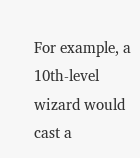For example, a 10th-level wizard would cast a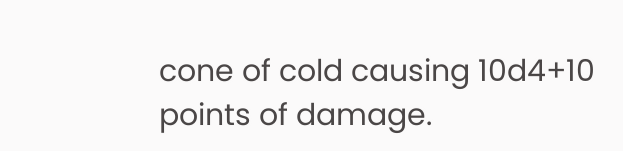cone of cold causing 10d4+10 points of damage.